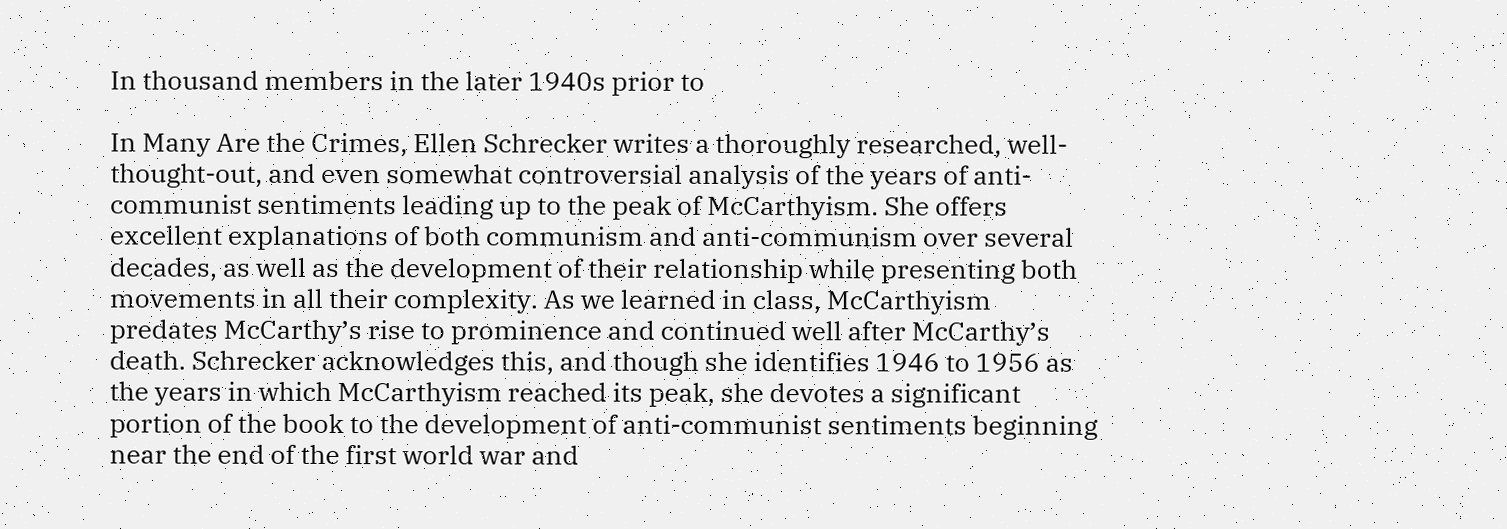In thousand members in the later 1940s prior to

In Many Are the Crimes, Ellen Schrecker writes a thoroughly researched, well-thought-out, and even somewhat controversial analysis of the years of anti-communist sentiments leading up to the peak of McCarthyism. She offers excellent explanations of both communism and anti-communism over several decades, as well as the development of their relationship while presenting both movements in all their complexity. As we learned in class, McCarthyism predates McCarthy’s rise to prominence and continued well after McCarthy’s death. Schrecker acknowledges this, and though she identifies 1946 to 1956 as the years in which McCarthyism reached its peak, she devotes a significant portion of the book to the development of anti-communist sentiments beginning near the end of the first world war and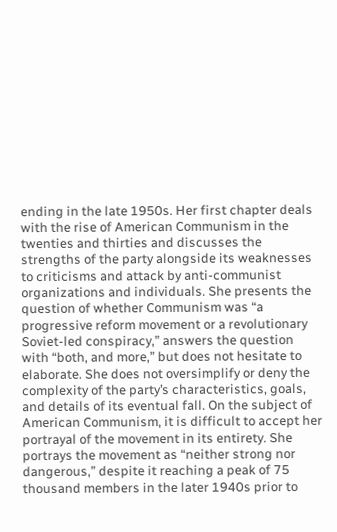ending in the late 1950s. Her first chapter deals with the rise of American Communism in the twenties and thirties and discusses the strengths of the party alongside its weaknesses to criticisms and attack by anti-communist organizations and individuals. She presents the question of whether Communism was “a progressive reform movement or a revolutionary Soviet-led conspiracy,” answers the question with “both, and more,” but does not hesitate to elaborate. She does not oversimplify or deny the complexity of the party’s characteristics, goals, and details of its eventual fall. On the subject of American Communism, it is difficult to accept her portrayal of the movement in its entirety. She portrays the movement as “neither strong nor dangerous,” despite it reaching a peak of 75 thousand members in the later 1940s prior to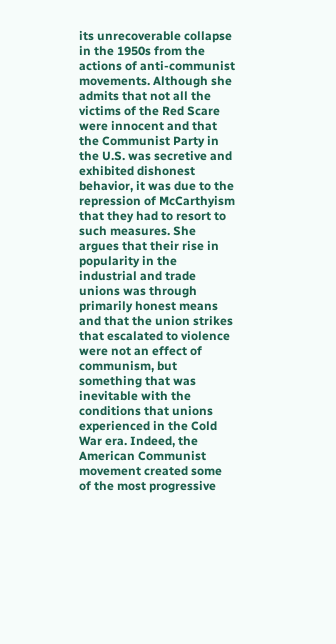its unrecoverable collapse in the 1950s from the actions of anti-communist movements. Although she admits that not all the victims of the Red Scare were innocent and that the Communist Party in the U.S. was secretive and exhibited dishonest behavior, it was due to the repression of McCarthyism that they had to resort to such measures. She argues that their rise in popularity in the industrial and trade unions was through primarily honest means and that the union strikes that escalated to violence were not an effect of communism, but something that was inevitable with the conditions that unions experienced in the Cold War era. Indeed, the American Communist movement created some of the most progressive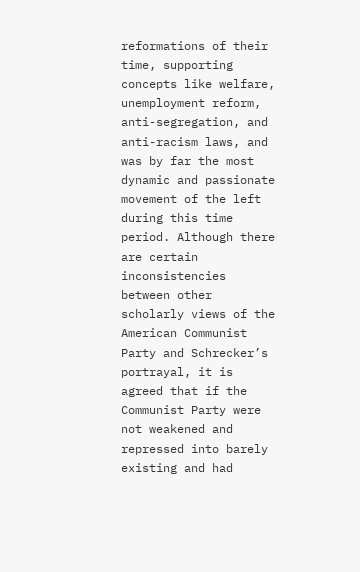reformations of their time, supporting concepts like welfare, unemployment reform, anti-segregation, and anti-racism laws, and was by far the most dynamic and passionate movement of the left during this time period. Although there are certain inconsistencies between other scholarly views of the American Communist Party and Schrecker’s portrayal, it is agreed that if the Communist Party were not weakened and repressed into barely existing and had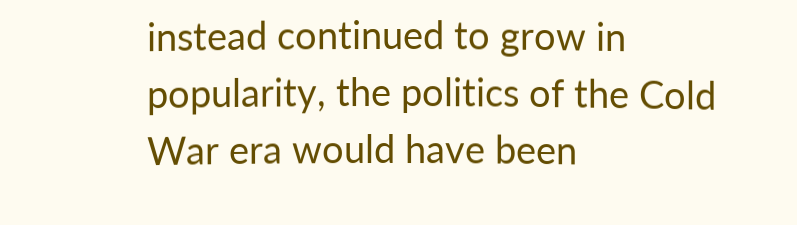instead continued to grow in popularity, the politics of the Cold War era would have been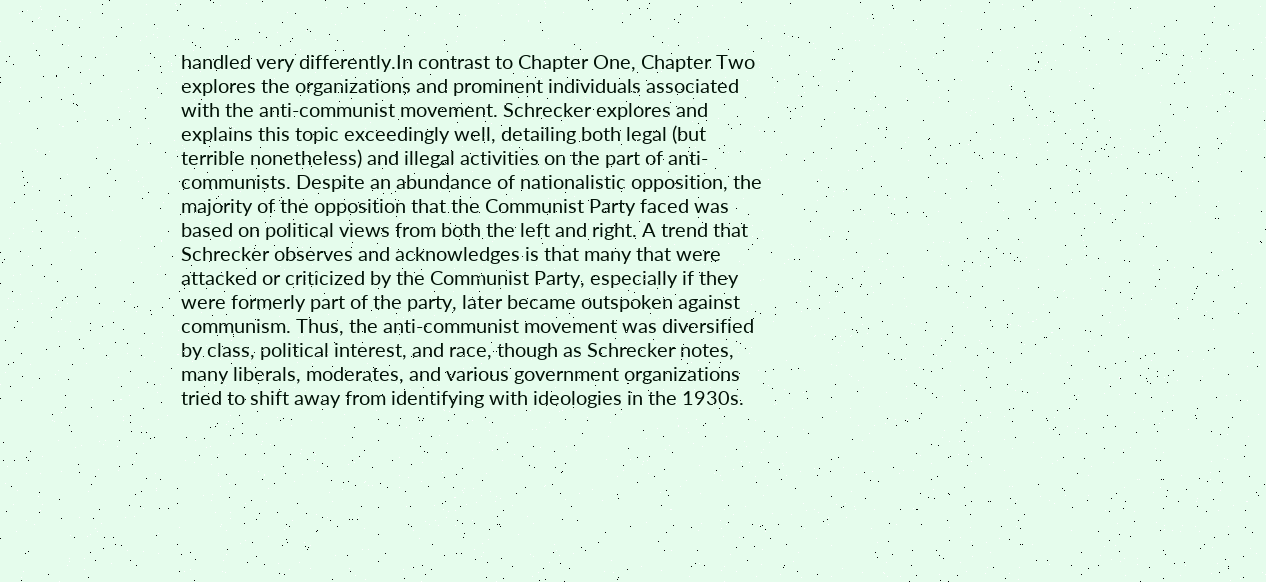handled very differently.In contrast to Chapter One, Chapter Two explores the organizations and prominent individuals associated with the anti-communist movement. Schrecker explores and explains this topic exceedingly well, detailing both legal (but terrible nonetheless) and illegal activities on the part of anti-communists. Despite an abundance of nationalistic opposition, the majority of the opposition that the Communist Party faced was based on political views from both the left and right. A trend that Schrecker observes and acknowledges is that many that were attacked or criticized by the Communist Party, especially if they were formerly part of the party, later became outspoken against communism. Thus, the anti-communist movement was diversified by class, political interest, and race, though as Schrecker notes, many liberals, moderates, and various government organizations tried to shift away from identifying with ideologies in the 1930s.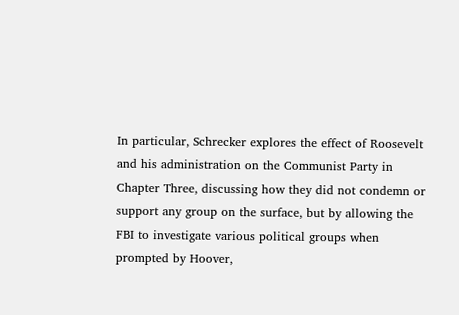In particular, Schrecker explores the effect of Roosevelt and his administration on the Communist Party in Chapter Three, discussing how they did not condemn or support any group on the surface, but by allowing the FBI to investigate various political groups when prompted by Hoover,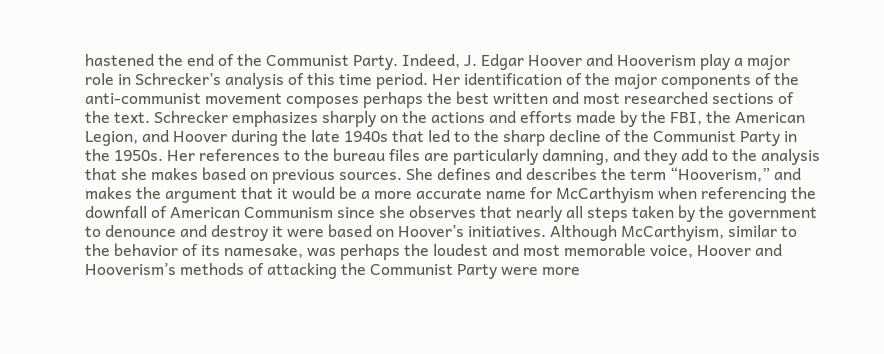hastened the end of the Communist Party. Indeed, J. Edgar Hoover and Hooverism play a major role in Schrecker’s analysis of this time period. Her identification of the major components of the anti-communist movement composes perhaps the best written and most researched sections of the text. Schrecker emphasizes sharply on the actions and efforts made by the FBI, the American Legion, and Hoover during the late 1940s that led to the sharp decline of the Communist Party in the 1950s. Her references to the bureau files are particularly damning, and they add to the analysis that she makes based on previous sources. She defines and describes the term “Hooverism,” and makes the argument that it would be a more accurate name for McCarthyism when referencing the downfall of American Communism since she observes that nearly all steps taken by the government to denounce and destroy it were based on Hoover’s initiatives. Although McCarthyism, similar to the behavior of its namesake, was perhaps the loudest and most memorable voice, Hoover and Hooverism’s methods of attacking the Communist Party were more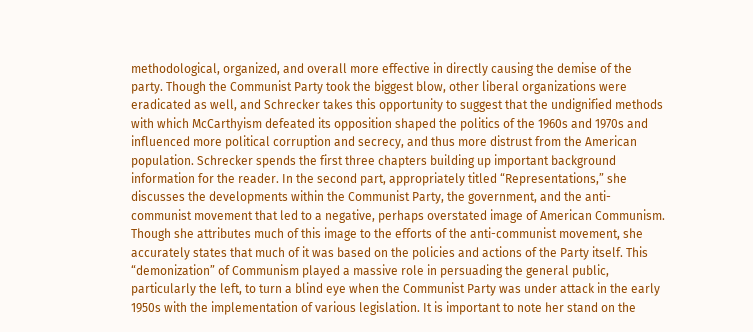methodological, organized, and overall more effective in directly causing the demise of the party. Though the Communist Party took the biggest blow, other liberal organizations were eradicated as well, and Schrecker takes this opportunity to suggest that the undignified methods with which McCarthyism defeated its opposition shaped the politics of the 1960s and 1970s and influenced more political corruption and secrecy, and thus more distrust from the American population. Schrecker spends the first three chapters building up important background information for the reader. In the second part, appropriately titled “Representations,” she discusses the developments within the Communist Party, the government, and the anti-communist movement that led to a negative, perhaps overstated image of American Communism. Though she attributes much of this image to the efforts of the anti-communist movement, she accurately states that much of it was based on the policies and actions of the Party itself. This “demonization” of Communism played a massive role in persuading the general public, particularly the left, to turn a blind eye when the Communist Party was under attack in the early 1950s with the implementation of various legislation. It is important to note her stand on the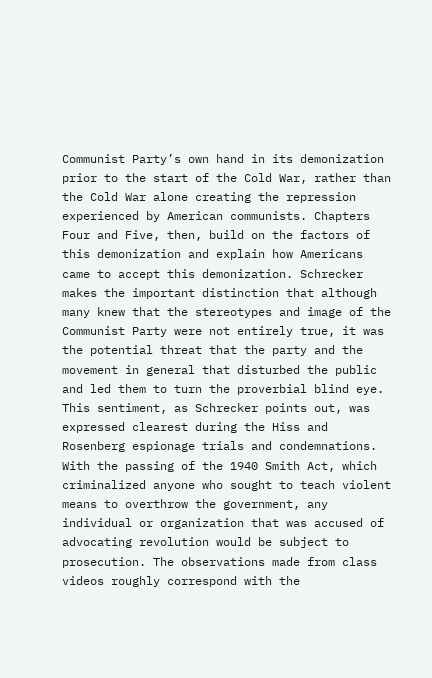Communist Party’s own hand in its demonization prior to the start of the Cold War, rather than the Cold War alone creating the repression experienced by American communists. Chapters Four and Five, then, build on the factors of this demonization and explain how Americans came to accept this demonization. Schrecker makes the important distinction that although many knew that the stereotypes and image of the Communist Party were not entirely true, it was the potential threat that the party and the movement in general that disturbed the public and led them to turn the proverbial blind eye. This sentiment, as Schrecker points out, was expressed clearest during the Hiss and Rosenberg espionage trials and condemnations. With the passing of the 1940 Smith Act, which criminalized anyone who sought to teach violent means to overthrow the government, any individual or organization that was accused of advocating revolution would be subject to prosecution. The observations made from class videos roughly correspond with the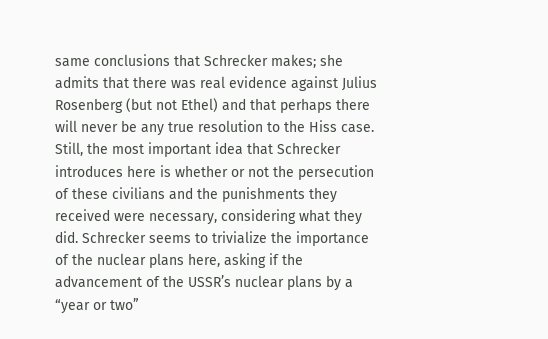same conclusions that Schrecker makes; she admits that there was real evidence against Julius Rosenberg (but not Ethel) and that perhaps there will never be any true resolution to the Hiss case. Still, the most important idea that Schrecker introduces here is whether or not the persecution of these civilians and the punishments they received were necessary, considering what they did. Schrecker seems to trivialize the importance of the nuclear plans here, asking if the advancement of the USSR’s nuclear plans by a “year or two”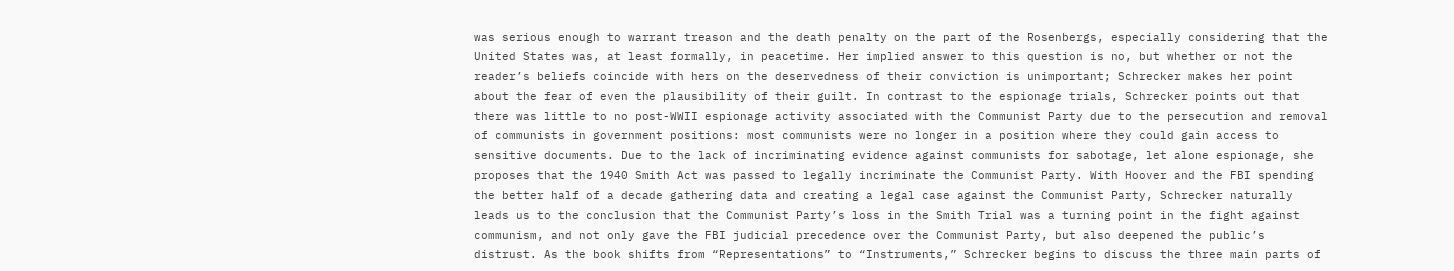was serious enough to warrant treason and the death penalty on the part of the Rosenbergs, especially considering that the United States was, at least formally, in peacetime. Her implied answer to this question is no, but whether or not the reader’s beliefs coincide with hers on the deservedness of their conviction is unimportant; Schrecker makes her point about the fear of even the plausibility of their guilt. In contrast to the espionage trials, Schrecker points out that there was little to no post-WWII espionage activity associated with the Communist Party due to the persecution and removal of communists in government positions: most communists were no longer in a position where they could gain access to sensitive documents. Due to the lack of incriminating evidence against communists for sabotage, let alone espionage, she proposes that the 1940 Smith Act was passed to legally incriminate the Communist Party. With Hoover and the FBI spending the better half of a decade gathering data and creating a legal case against the Communist Party, Schrecker naturally leads us to the conclusion that the Communist Party’s loss in the Smith Trial was a turning point in the fight against communism, and not only gave the FBI judicial precedence over the Communist Party, but also deepened the public’s distrust. As the book shifts from “Representations” to “Instruments,” Schrecker begins to discuss the three main parts of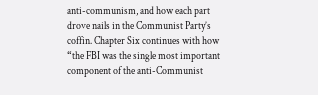anti-communism, and how each part drove nails in the Communist Party’s coffin. Chapter Six continues with how “the FBI was the single most important component of the anti-Communist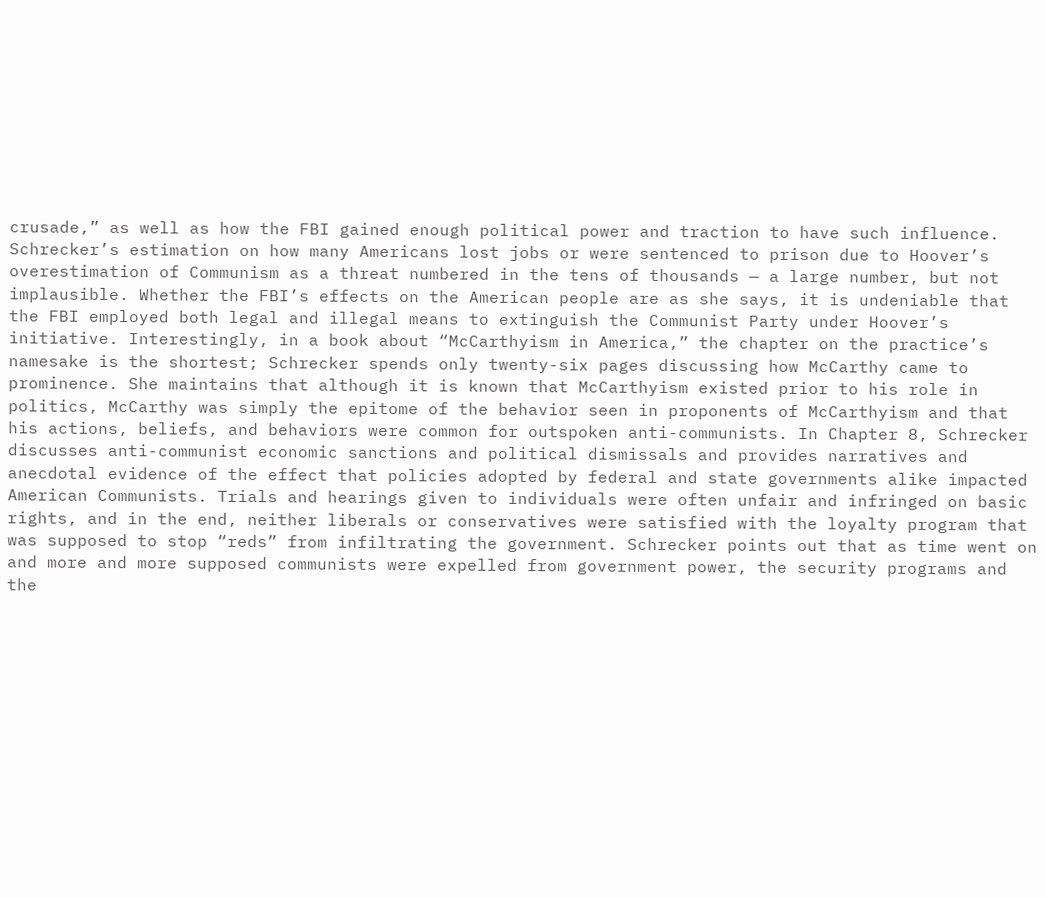crusade,” as well as how the FBI gained enough political power and traction to have such influence. Schrecker’s estimation on how many Americans lost jobs or were sentenced to prison due to Hoover’s overestimation of Communism as a threat numbered in the tens of thousands — a large number, but not implausible. Whether the FBI’s effects on the American people are as she says, it is undeniable that the FBI employed both legal and illegal means to extinguish the Communist Party under Hoover’s initiative. Interestingly, in a book about “McCarthyism in America,” the chapter on the practice’s namesake is the shortest; Schrecker spends only twenty-six pages discussing how McCarthy came to prominence. She maintains that although it is known that McCarthyism existed prior to his role in politics, McCarthy was simply the epitome of the behavior seen in proponents of McCarthyism and that his actions, beliefs, and behaviors were common for outspoken anti-communists. In Chapter 8, Schrecker discusses anti-communist economic sanctions and political dismissals and provides narratives and anecdotal evidence of the effect that policies adopted by federal and state governments alike impacted American Communists. Trials and hearings given to individuals were often unfair and infringed on basic rights, and in the end, neither liberals or conservatives were satisfied with the loyalty program that was supposed to stop “reds” from infiltrating the government. Schrecker points out that as time went on and more and more supposed communists were expelled from government power, the security programs and the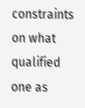constraints on what qualified one as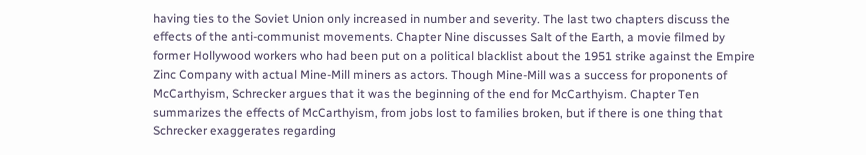having ties to the Soviet Union only increased in number and severity. The last two chapters discuss the effects of the anti-communist movements. Chapter Nine discusses Salt of the Earth, a movie filmed by former Hollywood workers who had been put on a political blacklist about the 1951 strike against the Empire Zinc Company with actual Mine-Mill miners as actors. Though Mine-Mill was a success for proponents of McCarthyism, Schrecker argues that it was the beginning of the end for McCarthyism. Chapter Ten summarizes the effects of McCarthyism, from jobs lost to families broken, but if there is one thing that Schrecker exaggerates regarding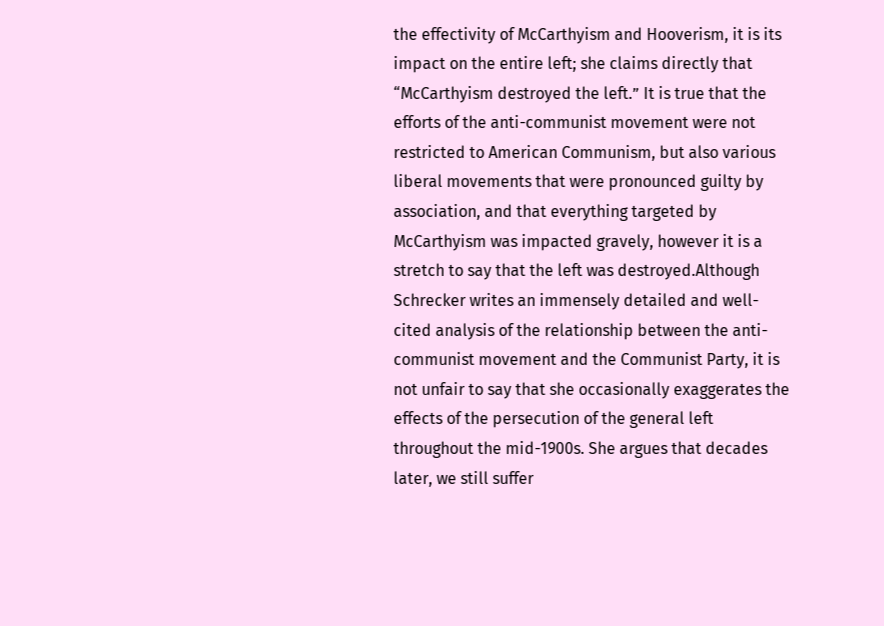the effectivity of McCarthyism and Hooverism, it is its impact on the entire left; she claims directly that “McCarthyism destroyed the left.” It is true that the efforts of the anti-communist movement were not restricted to American Communism, but also various liberal movements that were pronounced guilty by association, and that everything targeted by McCarthyism was impacted gravely, however it is a stretch to say that the left was destroyed.Although Schrecker writes an immensely detailed and well-cited analysis of the relationship between the anti-communist movement and the Communist Party, it is not unfair to say that she occasionally exaggerates the effects of the persecution of the general left throughout the mid-1900s. She argues that decades later, we still suffer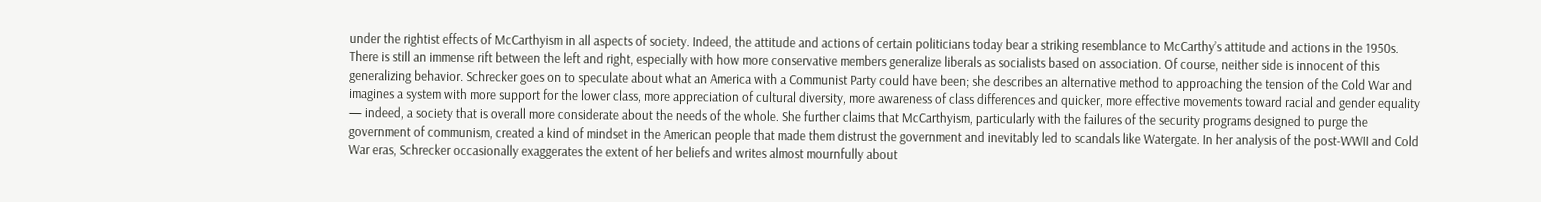under the rightist effects of McCarthyism in all aspects of society. Indeed, the attitude and actions of certain politicians today bear a striking resemblance to McCarthy’s attitude and actions in the 1950s. There is still an immense rift between the left and right, especially with how more conservative members generalize liberals as socialists based on association. Of course, neither side is innocent of this generalizing behavior. Schrecker goes on to speculate about what an America with a Communist Party could have been; she describes an alternative method to approaching the tension of the Cold War and imagines a system with more support for the lower class, more appreciation of cultural diversity, more awareness of class differences and quicker, more effective movements toward racial and gender equality — indeed, a society that is overall more considerate about the needs of the whole. She further claims that McCarthyism, particularly with the failures of the security programs designed to purge the government of communism, created a kind of mindset in the American people that made them distrust the government and inevitably led to scandals like Watergate. In her analysis of the post-WWII and Cold War eras, Schrecker occasionally exaggerates the extent of her beliefs and writes almost mournfully about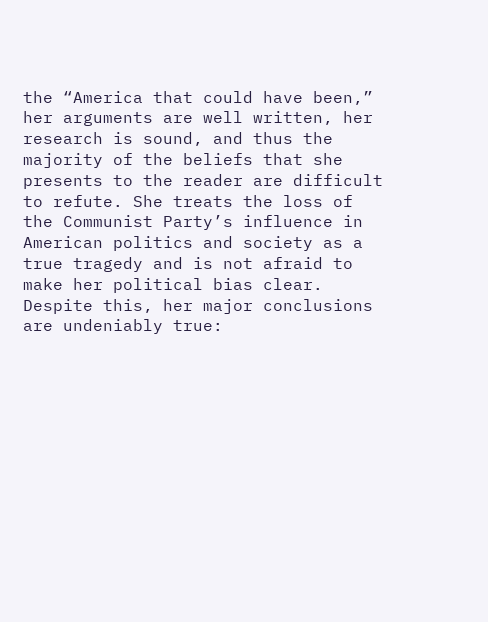the “America that could have been,” her arguments are well written, her research is sound, and thus the majority of the beliefs that she presents to the reader are difficult to refute. She treats the loss of the Communist Party’s influence in American politics and society as a true tragedy and is not afraid to make her political bias clear. Despite this, her major conclusions are undeniably true: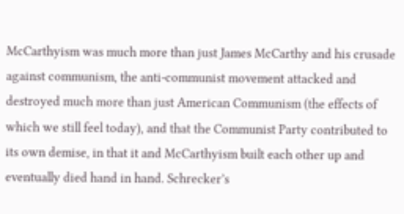McCarthyism was much more than just James McCarthy and his crusade against communism, the anti-communist movement attacked and destroyed much more than just American Communism (the effects of which we still feel today), and that the Communist Party contributed to its own demise, in that it and McCarthyism built each other up and eventually died hand in hand. Schrecker’s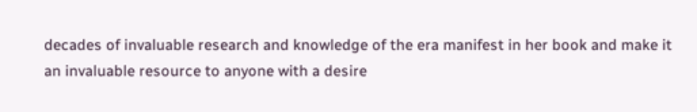decades of invaluable research and knowledge of the era manifest in her book and make it an invaluable resource to anyone with a desire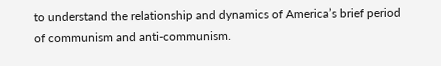to understand the relationship and dynamics of America’s brief period of communism and anti-communism.